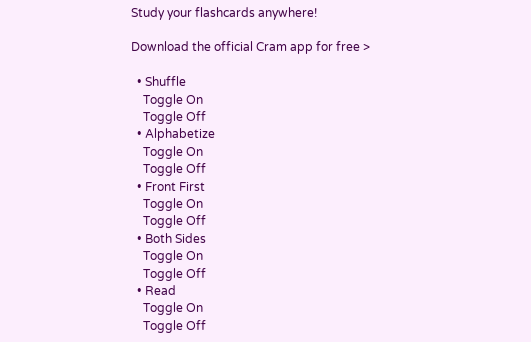Study your flashcards anywhere!

Download the official Cram app for free >

  • Shuffle
    Toggle On
    Toggle Off
  • Alphabetize
    Toggle On
    Toggle Off
  • Front First
    Toggle On
    Toggle Off
  • Both Sides
    Toggle On
    Toggle Off
  • Read
    Toggle On
    Toggle Off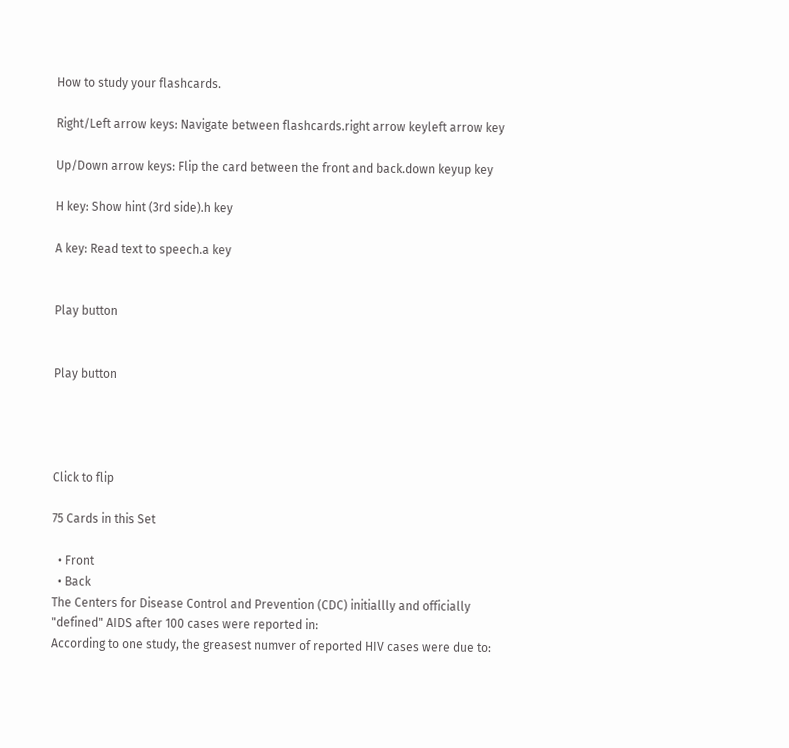How to study your flashcards.

Right/Left arrow keys: Navigate between flashcards.right arrow keyleft arrow key

Up/Down arrow keys: Flip the card between the front and back.down keyup key

H key: Show hint (3rd side).h key

A key: Read text to speech.a key


Play button


Play button




Click to flip

75 Cards in this Set

  • Front
  • Back
The Centers for Disease Control and Prevention (CDC) initiallly and officially "defined" AIDS after 100 cases were reported in:
According to one study, the greasest numver of reported HIV cases were due to: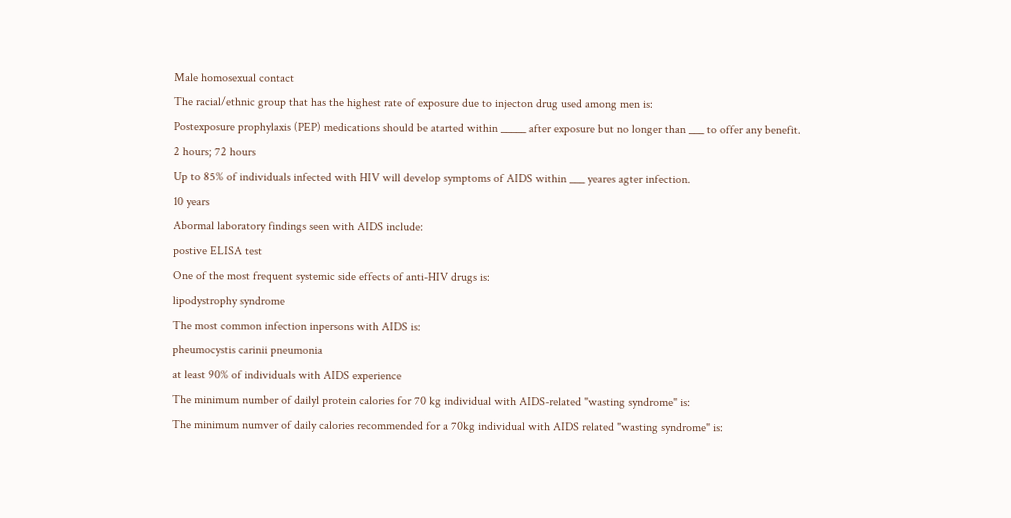Male homosexual contact
The racial/ethnic group that has the highest rate of exposure due to injecton drug used among men is:
Postexposure prophylaxis (PEP) medications should be atarted within _____ after exposure but no longer than ___ to offer any benefit.
2 hours; 72 hours
Up to 85% of individuals infected with HIV will develop symptoms of AIDS within ___ yeares agter infection.
10 years
Abormal laboratory findings seen with AIDS include:
postive ELISA test
One of the most frequent systemic side effects of anti-HIV drugs is:
lipodystrophy syndrome
The most common infection inpersons with AIDS is:
pheumocystis carinii pneumonia
at least 90% of individuals with AIDS experience
The minimum number of dailyl protein calories for 70 kg individual with AIDS-related "wasting syndrome" is:
The minimum numver of daily calories recommended for a 70kg individual with AIDS related "wasting syndrome" is: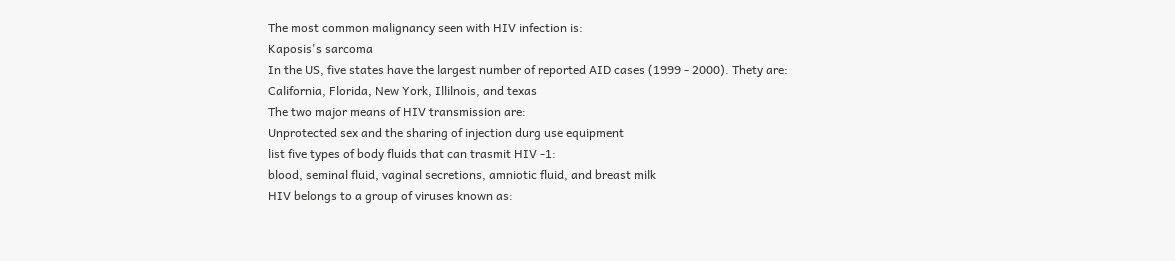The most common malignancy seen with HIV infection is:
Kaposis's sarcoma
In the US, five states have the largest number of reported AID cases (1999 - 2000). Thety are:
California, Florida, New York, Illilnois, and texas
The two major means of HIV transmission are:
Unprotected sex and the sharing of injection durg use equipment
list five types of body fluids that can trasmit HIV -1:
blood, seminal fluid, vaginal secretions, amniotic fluid, and breast milk
HIV belongs to a group of viruses known as: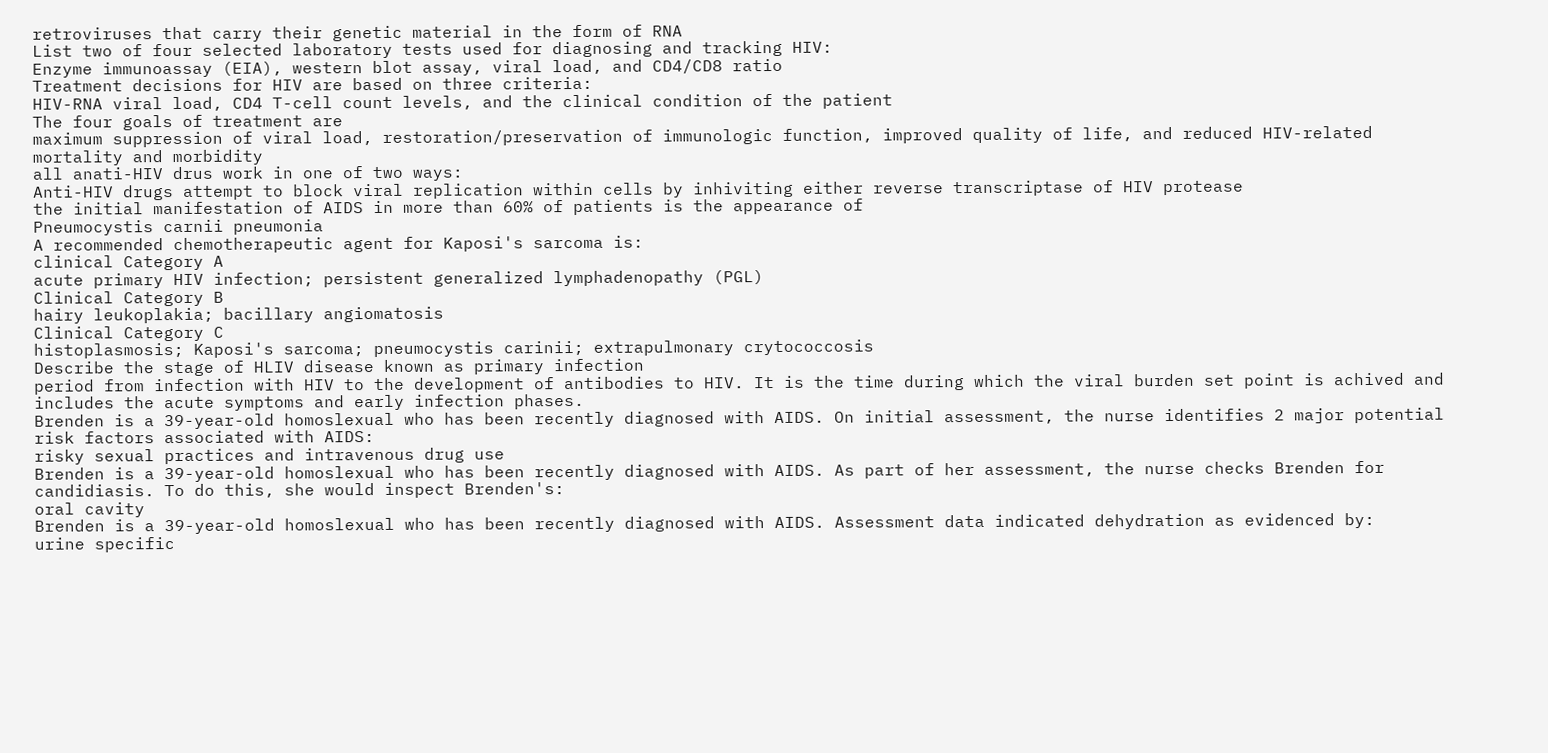retroviruses that carry their genetic material in the form of RNA
List two of four selected laboratory tests used for diagnosing and tracking HIV:
Enzyme immunoassay (EIA), western blot assay, viral load, and CD4/CD8 ratio
Treatment decisions for HIV are based on three criteria:
HIV-RNA viral load, CD4 T-cell count levels, and the clinical condition of the patient
The four goals of treatment are
maximum suppression of viral load, restoration/preservation of immunologic function, improved quality of life, and reduced HIV-related mortality and morbidity
all anati-HIV drus work in one of two ways:
Anti-HIV drugs attempt to block viral replication within cells by inhiviting either reverse transcriptase of HIV protease
the initial manifestation of AIDS in more than 60% of patients is the appearance of
Pneumocystis carnii pneumonia
A recommended chemotherapeutic agent for Kaposi's sarcoma is:
clinical Category A
acute primary HIV infection; persistent generalized lymphadenopathy (PGL)
Clinical Category B
hairy leukoplakia; bacillary angiomatosis
Clinical Category C
histoplasmosis; Kaposi's sarcoma; pneumocystis carinii; extrapulmonary crytococcosis
Describe the stage of HLIV disease known as primary infection
period from infection with HIV to the development of antibodies to HIV. It is the time during which the viral burden set point is achived and includes the acute symptoms and early infection phases.
Brenden is a 39-year-old homoslexual who has been recently diagnosed with AIDS. On initial assessment, the nurse identifies 2 major potential risk factors associated with AIDS:
risky sexual practices and intravenous drug use
Brenden is a 39-year-old homoslexual who has been recently diagnosed with AIDS. As part of her assessment, the nurse checks Brenden for candidiasis. To do this, she would inspect Brenden's:
oral cavity
Brenden is a 39-year-old homoslexual who has been recently diagnosed with AIDS. Assessment data indicated dehydration as evidenced by:
urine specific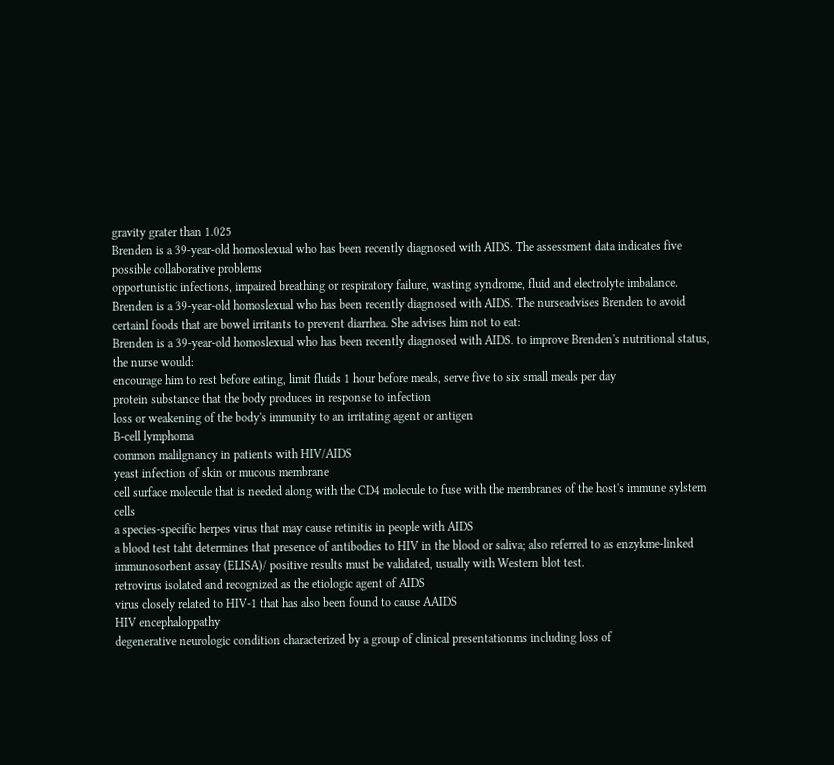gravity grater than 1.025
Brenden is a 39-year-old homoslexual who has been recently diagnosed with AIDS. The assessment data indicates five possible collaborative problems
opportunistic infections, impaired breathing or respiratory failure, wasting syndrome, fluid and electrolyte imbalance.
Brenden is a 39-year-old homoslexual who has been recently diagnosed with AIDS. The nurseadvises Brenden to avoid certainl foods that are bowel irritants to prevent diarrhea. She advises him not to eat:
Brenden is a 39-year-old homoslexual who has been recently diagnosed with AIDS. to improve Brenden's nutritional status, the nurse would:
encourage him to rest before eating, limit fluids 1 hour before meals, serve five to six small meals per day
protein substance that the body produces in response to infection
loss or weakening of the body's immunity to an irritating agent or antigen
B-cell lymphoma
common malilgnancy in patients with HIV/AIDS
yeast infection of skin or mucous membrane
cell surface molecule that is needed along with the CD4 molecule to fuse with the membranes of the host's immune sylstem cells
a species-specific herpes virus that may cause retinitis in people with AIDS
a blood test taht determines that presence of antibodies to HIV in the blood or saliva; also referred to as enzykme-linked immunosorbent assay (ELISA)/ positive results must be validated, usually with Western blot test.
retrovirus isolated and recognized as the etiologic agent of AIDS
virus closely related to HIV-1 that has also been found to cause AAIDS
HIV encephaloppathy
degenerative neurologic condition characterized by a group of clinical presentationms including loss of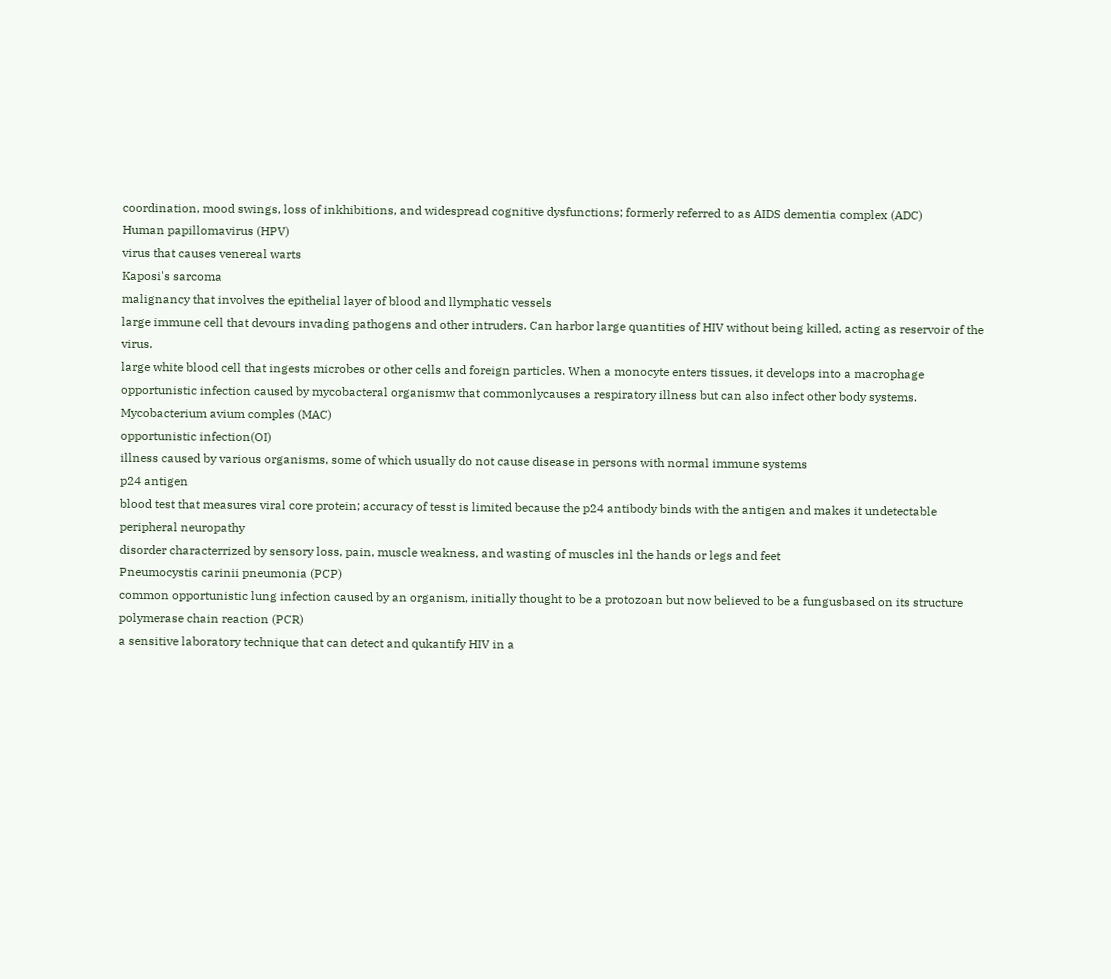coordination, mood swings, loss of inkhibitions, and widespread cognitive dysfunctions; formerly referred to as AIDS dementia complex (ADC)
Human papillomavirus (HPV)
virus that causes venereal warts
Kaposi's sarcoma
malignancy that involves the epithelial layer of blood and llymphatic vessels
large immune cell that devours invading pathogens and other intruders. Can harbor large quantities of HIV without being killed, acting as reservoir of the virus.
large white blood cell that ingests microbes or other cells and foreign particles. When a monocyte enters tissues, it develops into a macrophage
opportunistic infection caused by mycobacteral organismw that commonlycauses a respiratory illness but can also infect other body systems.
Mycobacterium avium comples (MAC)
opportunistic infection(OI)
illness caused by various organisms, some of which usually do not cause disease in persons with normal immune systems
p24 antigen
blood test that measures viral core protein; accuracy of tesst is limited because the p24 antibody binds with the antigen and makes it undetectable
peripheral neuropathy
disorder characterrized by sensory loss, pain, muscle weakness, and wasting of muscles inl the hands or legs and feet
Pneumocystis carinii pneumonia (PCP)
common opportunistic lung infection caused by an organism, initially thought to be a protozoan but now believed to be a fungusbased on its structure
polymerase chain reaction (PCR)
a sensitive laboratory technique that can detect and qukantify HIV in a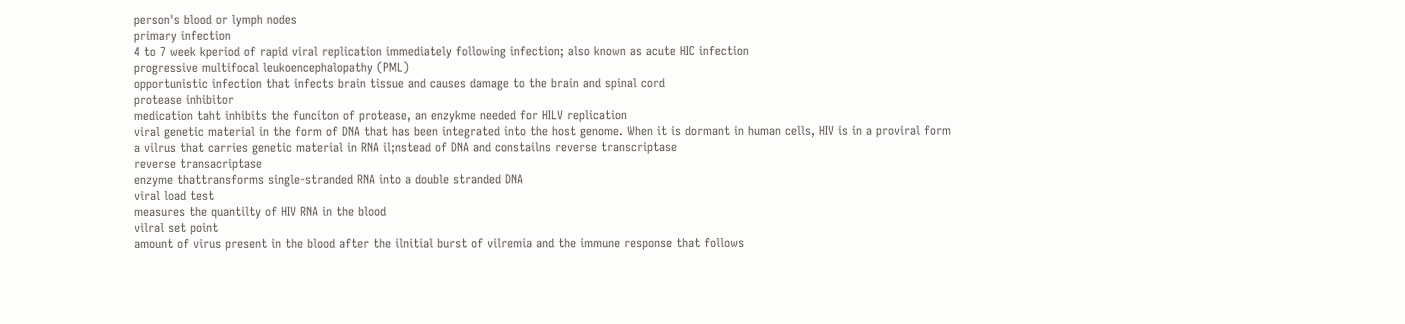person's blood or lymph nodes
primary infection
4 to 7 week kperiod of rapid viral replication immediately following infection; also known as acute HIC infection
progressive multifocal leukoencephalopathy (PML)
opportunistic infection that infects brain tissue and causes damage to the brain and spinal cord
protease inhibitor
medication taht inhibits the funciton of protease, an enzykme needed for HILV replication
viral genetic material in the form of DNA that has been integrated into the host genome. When it is dormant in human cells, HIV is in a proviral form
a vilrus that carries genetic material in RNA il;nstead of DNA and constailns reverse transcriptase
reverse transacriptase
enzyme thattransforms single-stranded RNA into a double stranded DNA
viral load test
measures the quantilty of HIV RNA in the blood
vilral set point
amount of virus present in the blood after the ilnitial burst of vilremia and the immune response that follows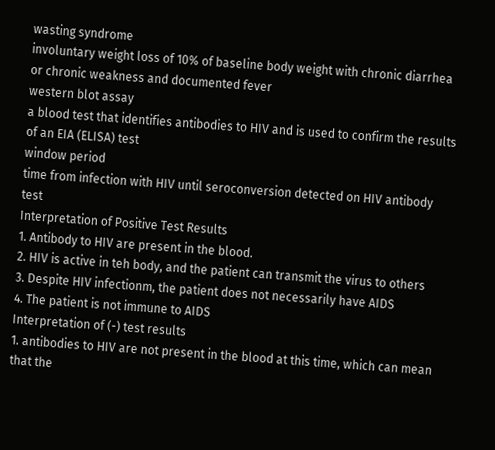wasting syndrome
involuntary weight loss of 10% of baseline body weight with chronic diarrhea or chronic weakness and documented fever
western blot assay
a blood test that identifies antibodies to HIV and is used to confirm the results of an EIA (ELISA) test
window period
time from infection with HIV until seroconversion detected on HIV antibody test
Interpretation of Positive Test Results
1. Antibody to HIV are present in the blood.
2. HIV is active in teh body, and the patient can transmit the virus to others
3. Despite HIV infectionm, the patient does not necessarily have AIDS
4. The patient is not immune to AIDS
Interpretation of (-) test results
1. antibodies to HIV are not present in the blood at this time, which can mean that the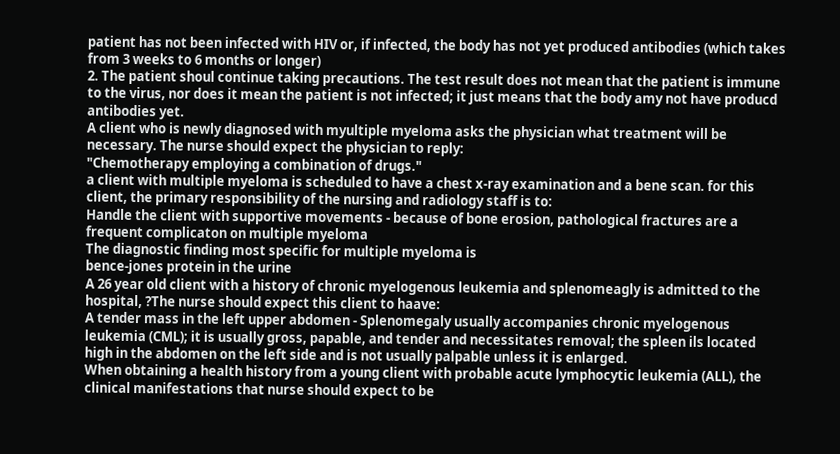patient has not been infected with HIV or, if infected, the body has not yet produced antibodies (which takes from 3 weeks to 6 months or longer)
2. The patient shoul continue taking precautions. The test result does not mean that the patient is immune to the virus, nor does it mean the patient is not infected; it just means that the body amy not have producd antibodies yet.
A client who is newly diagnosed with myultiple myeloma asks the physician what treatment will be necessary. The nurse should expect the physician to reply:
"Chemotherapy employing a combination of drugs."
a client with multiple myeloma is scheduled to have a chest x-ray examination and a bene scan. for this client, the primary responsibility of the nursing and radiology staff is to:
Handle the client with supportive movements - because of bone erosion, pathological fractures are a frequent complicaton on multiple myeloma
The diagnostic finding most specific for multiple myeloma is
bence-jones protein in the urine
A 26 year old client with a history of chronic myelogenous leukemia and splenomeagly is admitted to the hospital, ?The nurse should expect this client to haave:
A tender mass in the left upper abdomen - Splenomegaly usually accompanies chronic myelogenous leukemia (CML); it is usually gross, papable, and tender and necessitates removal; the spleen ils located high in the abdomen on the left side and is not usually palpable unless it is enlarged.
When obtaining a health history from a young client with probable acute lymphocytic leukemia (ALL), the clinical manifestations that nurse should expect to be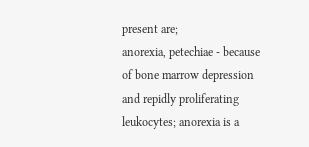present are;
anorexia, petechiae - because of bone marrow depression and repidly proliferating leukocytes; anorexia is a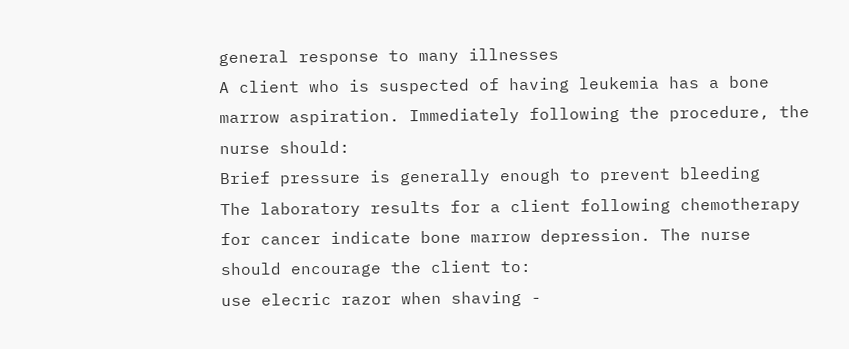general response to many illnesses
A client who is suspected of having leukemia has a bone marrow aspiration. Immediately following the procedure, the nurse should:
Brief pressure is generally enough to prevent bleeding
The laboratory results for a client following chemotherapy for cancer indicate bone marrow depression. The nurse should encourage the client to:
use elecric razor when shaving -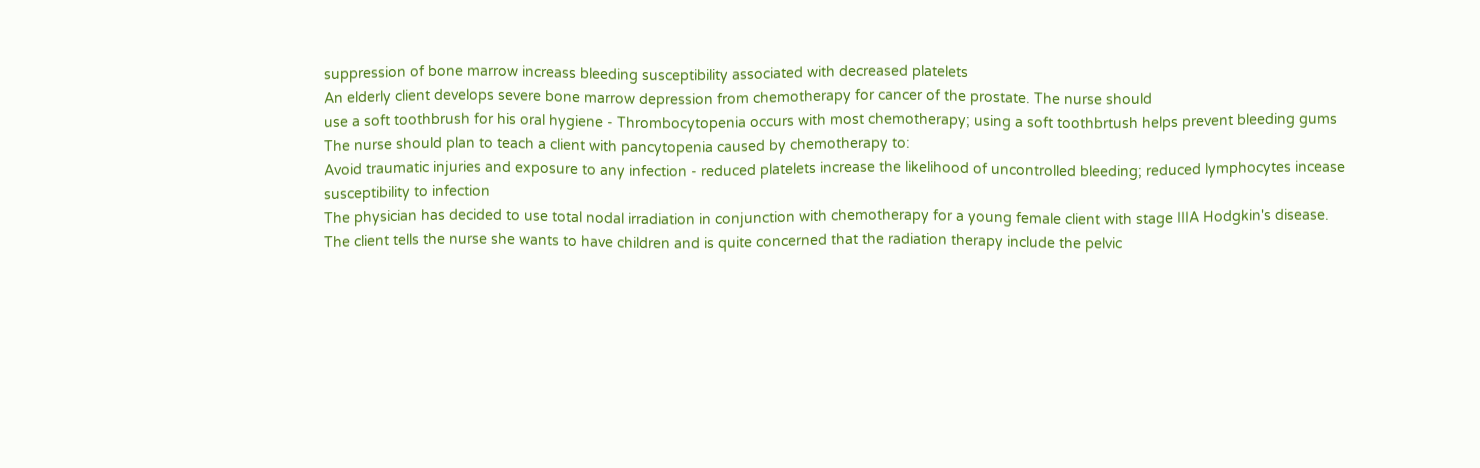suppression of bone marrow increass bleeding susceptibility associated with decreased platelets
An elderly client develops severe bone marrow depression from chemotherapy for cancer of the prostate. The nurse should
use a soft toothbrush for his oral hygiene - Thrombocytopenia occurs with most chemotherapy; using a soft toothbrtush helps prevent bleeding gums
The nurse should plan to teach a client with pancytopenia caused by chemotherapy to:
Avoid traumatic injuries and exposure to any infection - reduced platelets increase the likelihood of uncontrolled bleeding; reduced lymphocytes incease susceptibility to infection
The physician has decided to use total nodal irradiation in conjunction with chemotherapy for a young female client with stage IIIA Hodgkin's disease. The client tells the nurse she wants to have children and is quite concerned that the radiation therapy include the pelvic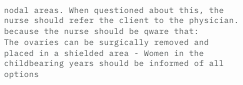nodal areas. When questioned about this, the nurse should refer the client to the physician. because the nurse should be qware that:
The ovaries can be surgically removed and placed in a shielded area - Women in the childbearing years should be informed of all options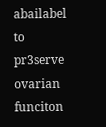abailabel to pr3serve ovarian funciton